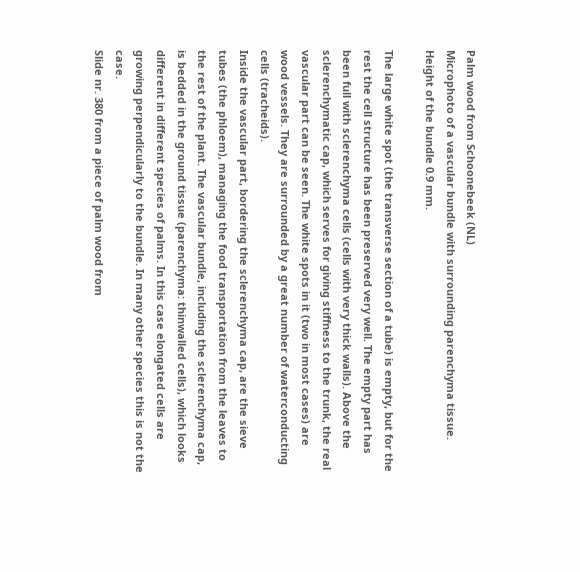Palm wood from Schoonebeek (NL)
Microphoto of a vascular bundle with surrounding parenchyma tissue.
Height of the bundle 0.9 mm.

The large white spot (the transverse section of a tube) is empty, but for the rest the cell structure has been preserved very well. The empty part has been full with sclerenchyma cells (cells with very thick walls). Above the sclerenchymatic cap, which serves for giving stiffness to the trunk, the real vascular part can be seen. The white spots in it (two in most cases) are wood vessels. They are surrounded by a great number of waterconducting cells (tracheids).
Inside the vascular part, bordering the sclerenchyma cap, are the sieve tubes (the phloem), managing the food transportation from the leaves to the rest of the plant. The vascular bundle, including the sclerenchyma cap, is bedded in the ground tissue (parenchyma: thinwalled cells), which looks different in different species of palms. In this case elongated cells are growing perpendicularly to the bundle. In many other species this is not the case.
Slide nr. 380 from a piece of palm wood from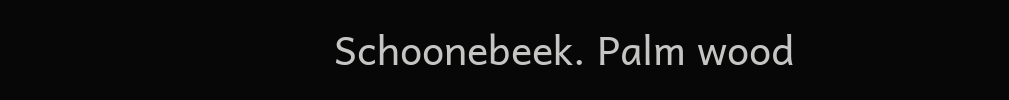Schoonebeek. Palm wood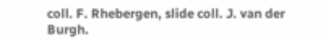coll. F. Rhebergen, slide coll. J. van der Burgh.